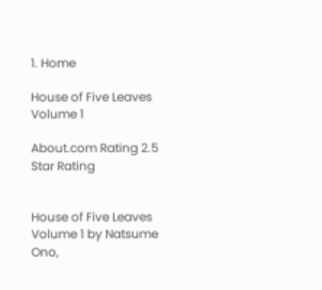1. Home

House of Five Leaves Volume 1

About.com Rating 2.5 Star Rating


House of Five Leaves Volume 1 by Natsume Ono,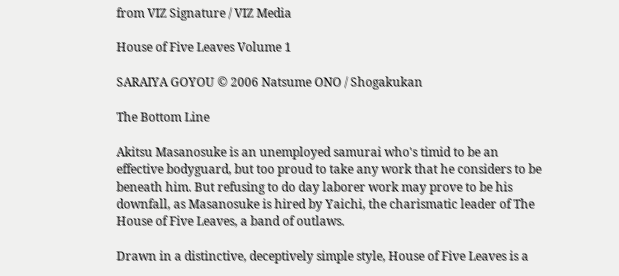from VIZ Signature / VIZ Media

House of Five Leaves Volume 1

SARAIYA GOYOU © 2006 Natsume ONO / Shogakukan

The Bottom Line

Akitsu Masanosuke is an unemployed samurai who's timid to be an effective bodyguard, but too proud to take any work that he considers to be beneath him. But refusing to do day laborer work may prove to be his downfall, as Masanosuke is hired by Yaichi, the charismatic leader of The House of Five Leaves, a band of outlaws.

Drawn in a distinctive, deceptively simple style, House of Five Leaves is a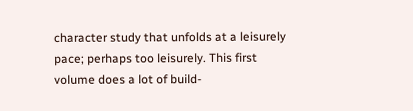character study that unfolds at a leisurely pace; perhaps too leisurely. This first volume does a lot of build-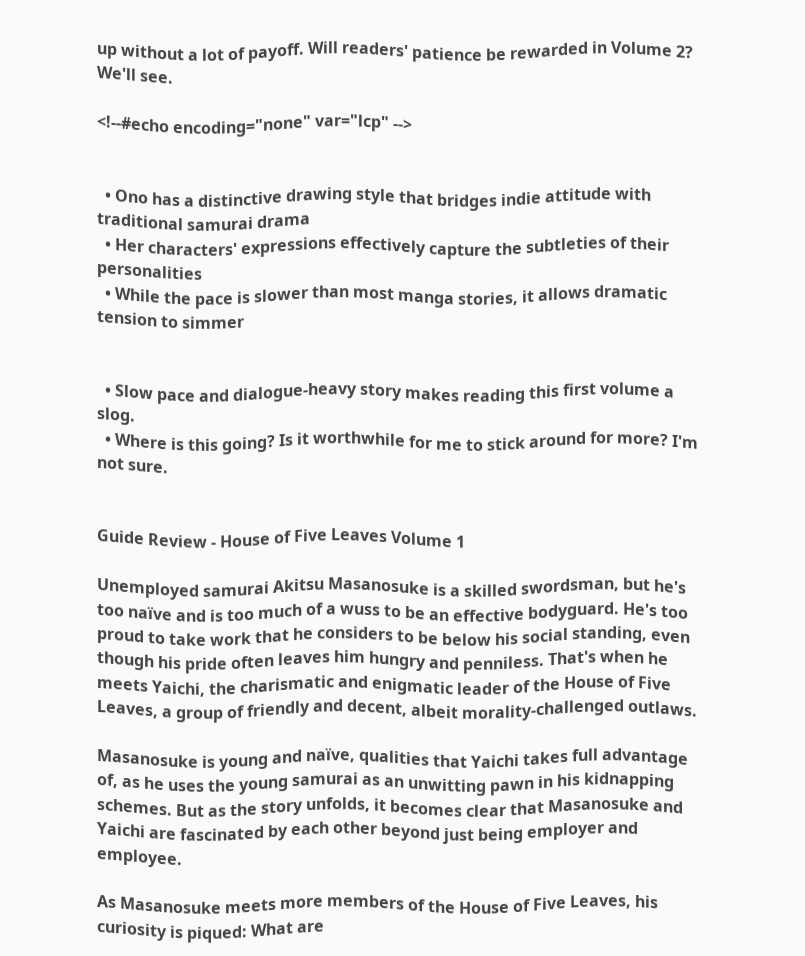up without a lot of payoff. Will readers' patience be rewarded in Volume 2? We'll see.

<!--#echo encoding="none" var="lcp" -->


  • Ono has a distinctive drawing style that bridges indie attitude with traditional samurai drama
  • Her characters' expressions effectively capture the subtleties of their personalities
  • While the pace is slower than most manga stories, it allows dramatic tension to simmer


  • Slow pace and dialogue-heavy story makes reading this first volume a slog.
  • Where is this going? Is it worthwhile for me to stick around for more? I'm not sure.


Guide Review - House of Five Leaves Volume 1

Unemployed samurai Akitsu Masanosuke is a skilled swordsman, but he's too naïve and is too much of a wuss to be an effective bodyguard. He's too proud to take work that he considers to be below his social standing, even though his pride often leaves him hungry and penniless. That's when he meets Yaichi, the charismatic and enigmatic leader of the House of Five Leaves, a group of friendly and decent, albeit morality-challenged outlaws.

Masanosuke is young and naïve, qualities that Yaichi takes full advantage of, as he uses the young samurai as an unwitting pawn in his kidnapping schemes. But as the story unfolds, it becomes clear that Masanosuke and Yaichi are fascinated by each other beyond just being employer and employee.

As Masanosuke meets more members of the House of Five Leaves, his curiosity is piqued: What are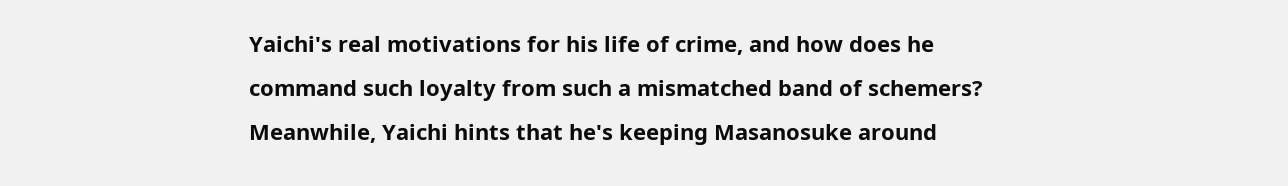Yaichi's real motivations for his life of crime, and how does he command such loyalty from such a mismatched band of schemers? Meanwhile, Yaichi hints that he's keeping Masanosuke around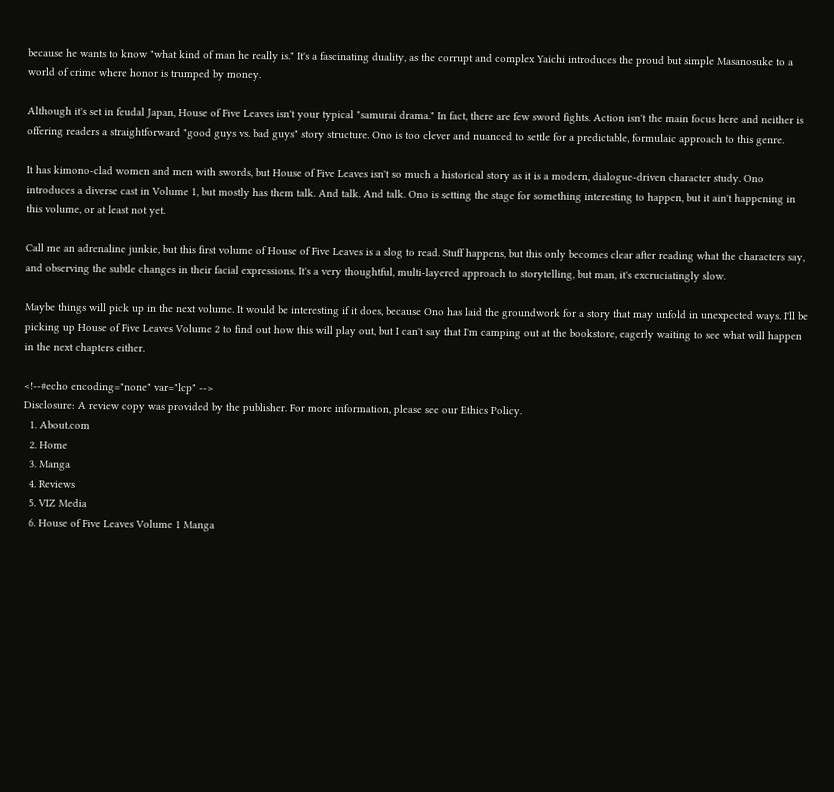because he wants to know "what kind of man he really is." It's a fascinating duality, as the corrupt and complex Yaichi introduces the proud but simple Masanosuke to a world of crime where honor is trumped by money.

Although it's set in feudal Japan, House of Five Leaves isn't your typical "samurai drama." In fact, there are few sword fights. Action isn't the main focus here and neither is offering readers a straightforward "good guys vs. bad guys" story structure. Ono is too clever and nuanced to settle for a predictable, formulaic approach to this genre.

It has kimono-clad women and men with swords, but House of Five Leaves isn't so much a historical story as it is a modern, dialogue-driven character study. Ono introduces a diverse cast in Volume 1, but mostly has them talk. And talk. And talk. Ono is setting the stage for something interesting to happen, but it ain't happening in this volume, or at least not yet.

Call me an adrenaline junkie, but this first volume of House of Five Leaves is a slog to read. Stuff happens, but this only becomes clear after reading what the characters say, and observing the subtle changes in their facial expressions. It's a very thoughtful, multi-layered approach to storytelling, but man, it's excruciatingly slow.

Maybe things will pick up in the next volume. It would be interesting if it does, because Ono has laid the groundwork for a story that may unfold in unexpected ways. I'll be picking up House of Five Leaves Volume 2 to find out how this will play out, but I can't say that I'm camping out at the bookstore, eagerly waiting to see what will happen in the next chapters either.

<!--#echo encoding="none" var="lcp" -->
Disclosure: A review copy was provided by the publisher. For more information, please see our Ethics Policy.
  1. About.com
  2. Home
  3. Manga
  4. Reviews
  5. VIZ Media
  6. House of Five Leaves Volume 1 Manga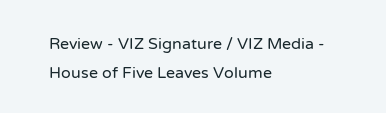Review - VIZ Signature / VIZ Media - House of Five Leaves Volume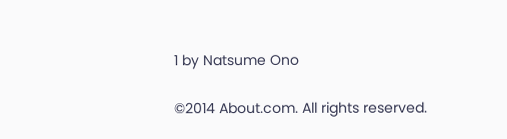1 by Natsume Ono

©2014 About.com. All rights reserved.